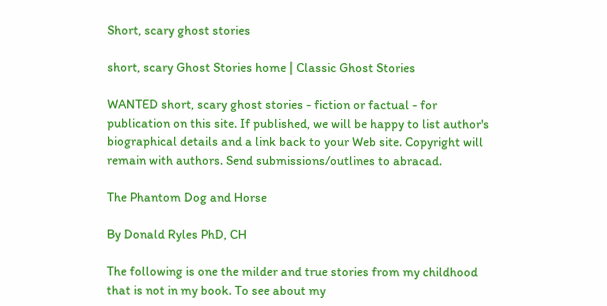Short, scary ghost stories

short, scary Ghost Stories home | Classic Ghost Stories

WANTED short, scary ghost stories - fiction or factual - for publication on this site. If published, we will be happy to list author's biographical details and a link back to your Web site. Copyright will remain with authors. Send submissions/outlines to abracad.

The Phantom Dog and Horse

By Donald Ryles PhD, CH

The following is one the milder and true stories from my childhood that is not in my book. To see about my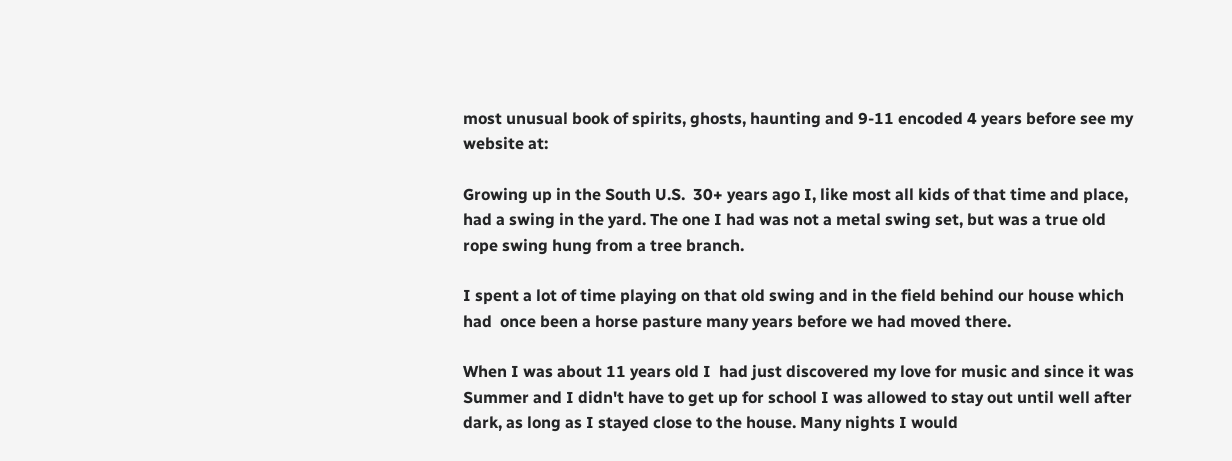most unusual book of spirits, ghosts, haunting and 9-11 encoded 4 years before see my website at:

Growing up in the South U.S.  30+ years ago I, like most all kids of that time and place, had a swing in the yard. The one I had was not a metal swing set, but was a true old rope swing hung from a tree branch.

I spent a lot of time playing on that old swing and in the field behind our house which had  once been a horse pasture many years before we had moved there.

When I was about 11 years old I  had just discovered my love for music and since it was Summer and I didn't have to get up for school I was allowed to stay out until well after dark, as long as I stayed close to the house. Many nights I would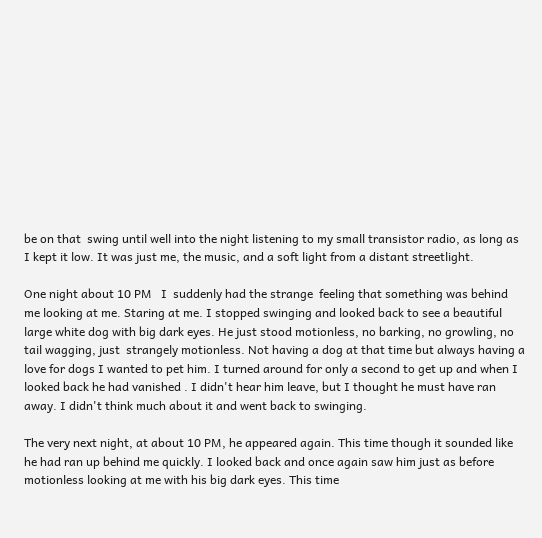be on that  swing until well into the night listening to my small transistor radio, as long as I kept it low. It was just me, the music, and a soft light from a distant streetlight.

One night about 10 PM   I  suddenly had the strange  feeling that something was behind me looking at me. Staring at me. I stopped swinging and looked back to see a beautiful large white dog with big dark eyes. He just stood motionless, no barking, no growling, no tail wagging, just  strangely motionless. Not having a dog at that time but always having a love for dogs I wanted to pet him. I turned around for only a second to get up and when I looked back he had vanished . I didn't hear him leave, but I thought he must have ran away. I didn't think much about it and went back to swinging.

The very next night, at about 10 PM, he appeared again. This time though it sounded like he had ran up behind me quickly. I looked back and once again saw him just as before motionless looking at me with his big dark eyes. This time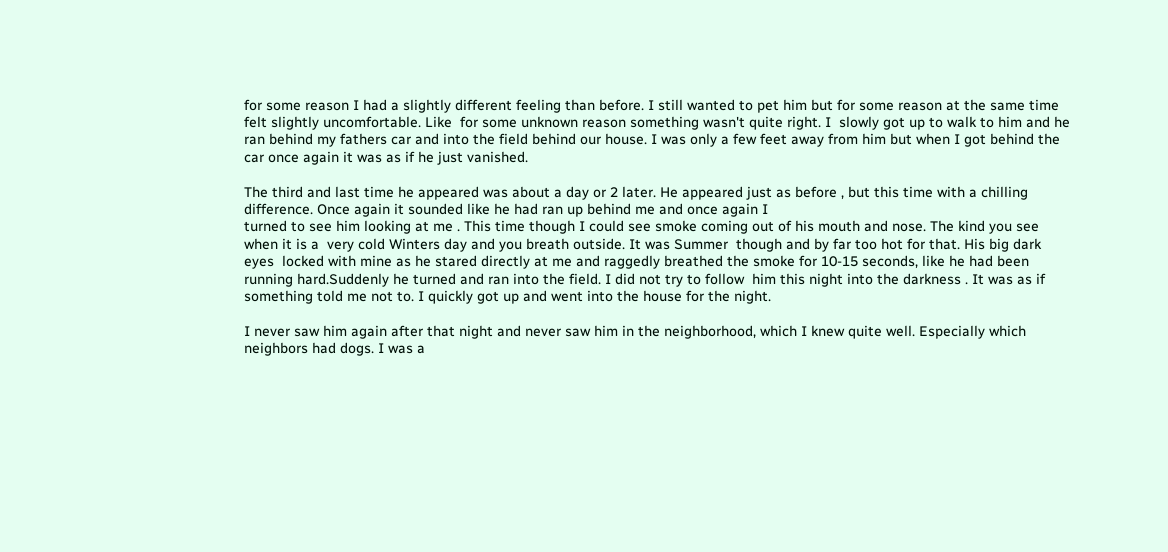for some reason I had a slightly different feeling than before. I still wanted to pet him but for some reason at the same time felt slightly uncomfortable. Like  for some unknown reason something wasn't quite right. I  slowly got up to walk to him and he ran behind my fathers car and into the field behind our house. I was only a few feet away from him but when I got behind the car once again it was as if he just vanished.

The third and last time he appeared was about a day or 2 later. He appeared just as before , but this time with a chilling difference. Once again it sounded like he had ran up behind me and once again I
turned to see him looking at me . This time though I could see smoke coming out of his mouth and nose. The kind you see when it is a  very cold Winters day and you breath outside. It was Summer  though and by far too hot for that. His big dark eyes  locked with mine as he stared directly at me and raggedly breathed the smoke for 10-15 seconds, like he had been running hard.Suddenly he turned and ran into the field. I did not try to follow  him this night into the darkness . It was as if something told me not to. I quickly got up and went into the house for the night.

I never saw him again after that night and never saw him in the neighborhood, which I knew quite well. Especially which neighbors had dogs. I was a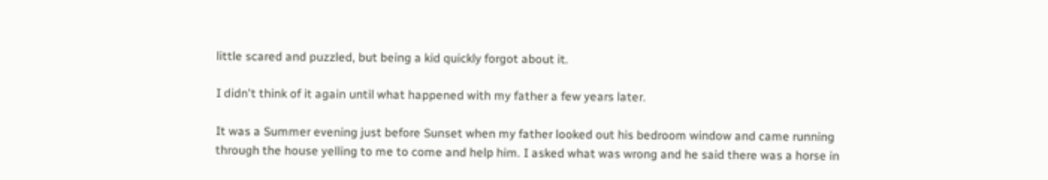little scared and puzzled, but being a kid quickly forgot about it.

I didn't think of it again until what happened with my father a few years later.

It was a Summer evening just before Sunset when my father looked out his bedroom window and came running through the house yelling to me to come and help him. I asked what was wrong and he said there was a horse in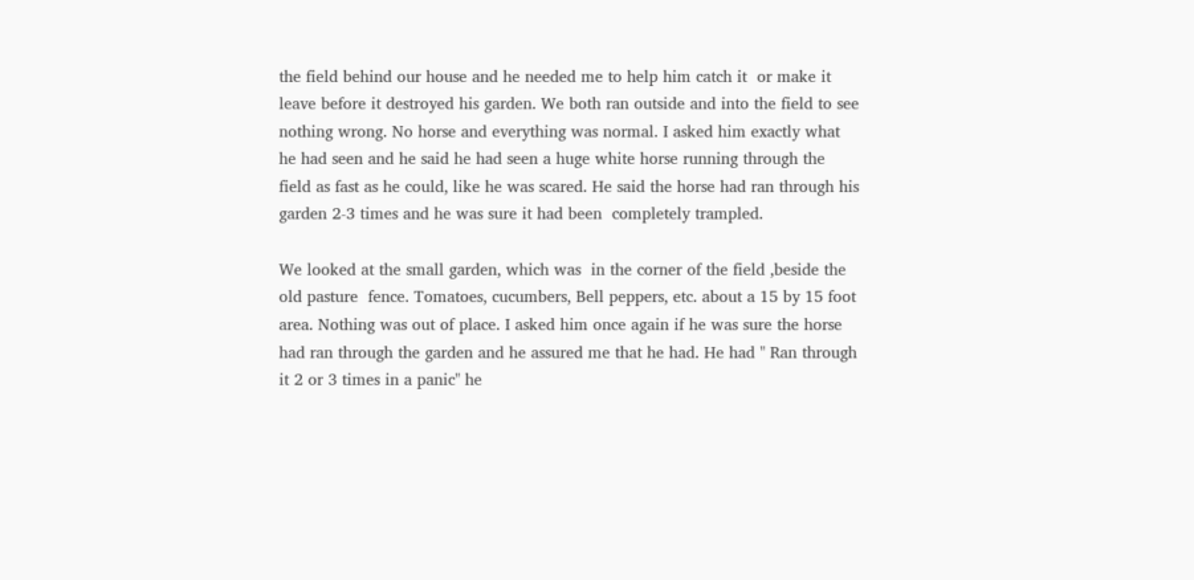the field behind our house and he needed me to help him catch it  or make it leave before it destroyed his garden. We both ran outside and into the field to see nothing wrong. No horse and everything was normal. I asked him exactly what he had seen and he said he had seen a huge white horse running through the field as fast as he could, like he was scared. He said the horse had ran through his garden 2-3 times and he was sure it had been  completely trampled.

We looked at the small garden, which was  in the corner of the field ,beside the old pasture  fence. Tomatoes, cucumbers, Bell peppers, etc. about a 15 by 15 foot area. Nothing was out of place. I asked him once again if he was sure the horse had ran through the garden and he assured me that he had. He had " Ran through it 2 or 3 times in a panic" he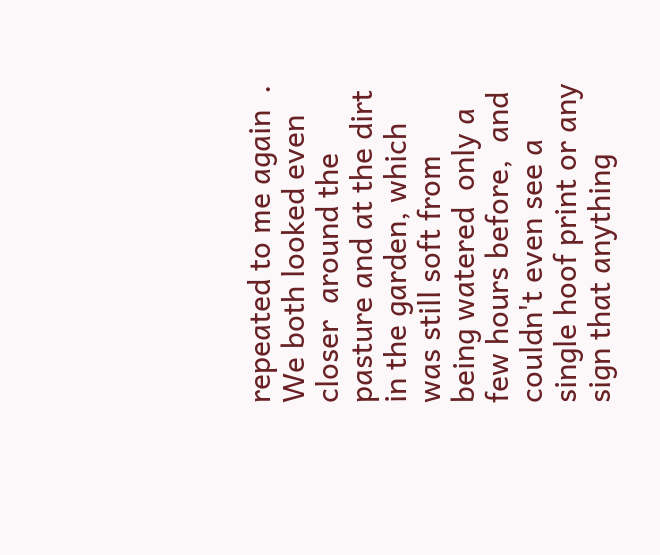repeated to me again  . We both looked even closer  around the pasture and at the dirt in the garden, which was still soft from being watered  only a few hours before,  and couldn't even see a  single hoof print or any sign that anything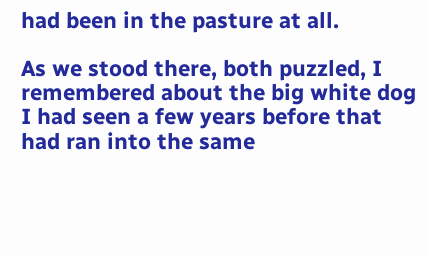had been in the pasture at all.

As we stood there, both puzzled, I remembered about the big white dog I had seen a few years before that  had ran into the same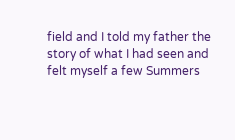field and I told my father the story of what I had seen and felt myself a few Summers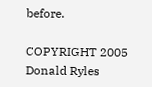before.

COPYRIGHT 2005 Donald Ryles